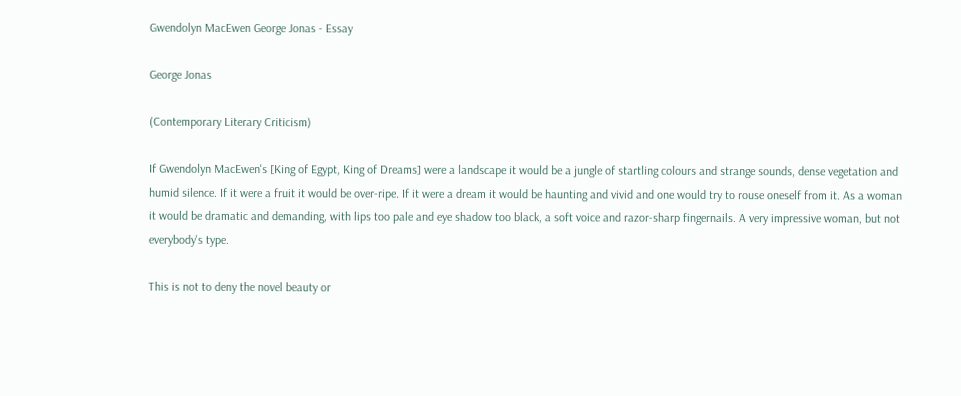Gwendolyn MacEwen George Jonas - Essay

George Jonas

(Contemporary Literary Criticism)

If Gwendolyn MacEwen's [King of Egypt, King of Dreams] were a landscape it would be a jungle of startling colours and strange sounds, dense vegetation and humid silence. If it were a fruit it would be over-ripe. If it were a dream it would be haunting and vivid and one would try to rouse oneself from it. As a woman it would be dramatic and demanding, with lips too pale and eye shadow too black, a soft voice and razor-sharp fingernails. A very impressive woman, but not everybody's type.

This is not to deny the novel beauty or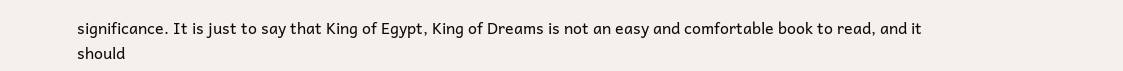significance. It is just to say that King of Egypt, King of Dreams is not an easy and comfortable book to read, and it should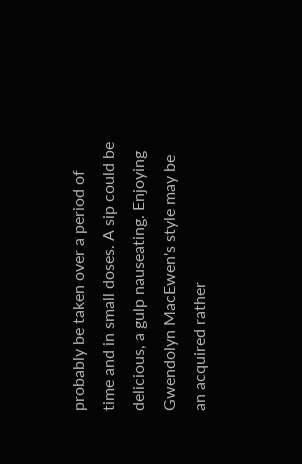probably be taken over a period of time and in small doses. A sip could be delicious, a gulp nauseating. Enjoying Gwendolyn MacEwen's style may be an acquired rather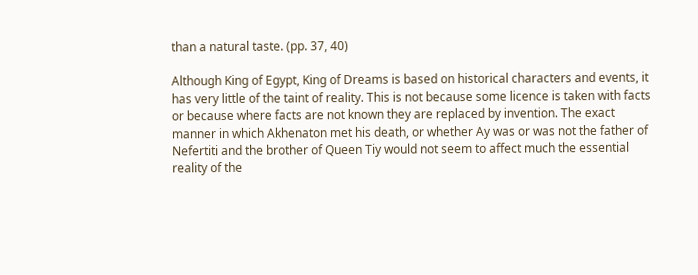than a natural taste. (pp. 37, 40)

Although King of Egypt, King of Dreams is based on historical characters and events, it has very little of the taint of reality. This is not because some licence is taken with facts or because where facts are not known they are replaced by invention. The exact manner in which Akhenaton met his death, or whether Ay was or was not the father of Nefertiti and the brother of Queen Tiy would not seem to affect much the essential reality of the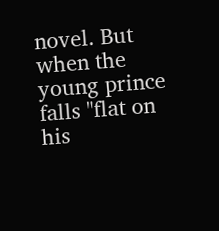novel. But when the young prince falls "flat on his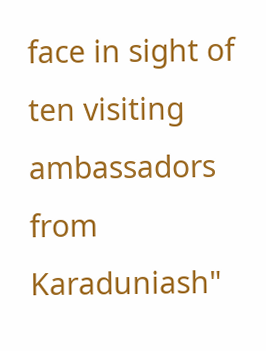face in sight of ten visiting ambassadors from Karaduniash"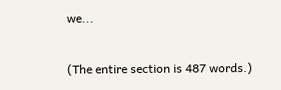we...

(The entire section is 487 words.)